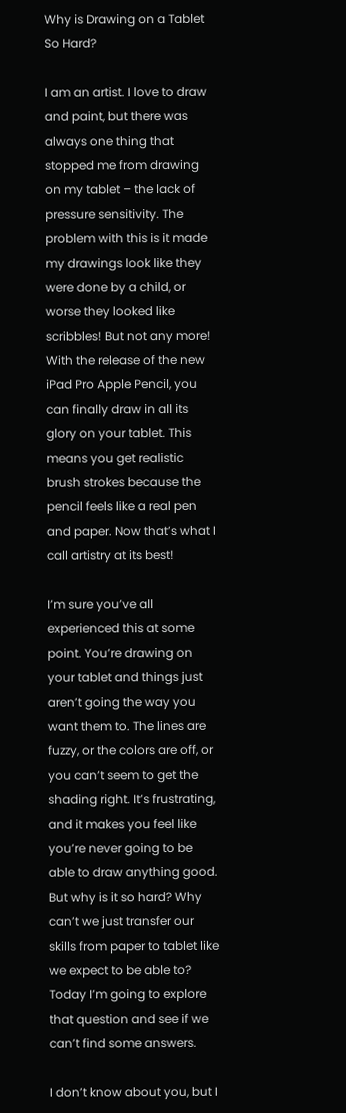Why is Drawing on a Tablet So Hard?

I am an artist. I love to draw and paint, but there was always one thing that stopped me from drawing on my tablet – the lack of pressure sensitivity. The problem with this is it made my drawings look like they were done by a child, or worse they looked like scribbles! But not any more! With the release of the new iPad Pro Apple Pencil, you can finally draw in all its glory on your tablet. This means you get realistic brush strokes because the pencil feels like a real pen and paper. Now that’s what I call artistry at its best!

I’m sure you’ve all experienced this at some point. You’re drawing on your tablet and things just aren’t going the way you want them to. The lines are fuzzy, or the colors are off, or you can’t seem to get the shading right. It’s frustrating, and it makes you feel like you’re never going to be able to draw anything good. But why is it so hard? Why can’t we just transfer our skills from paper to tablet like we expect to be able to? Today I’m going to explore that question and see if we can’t find some answers.

I don’t know about you, but I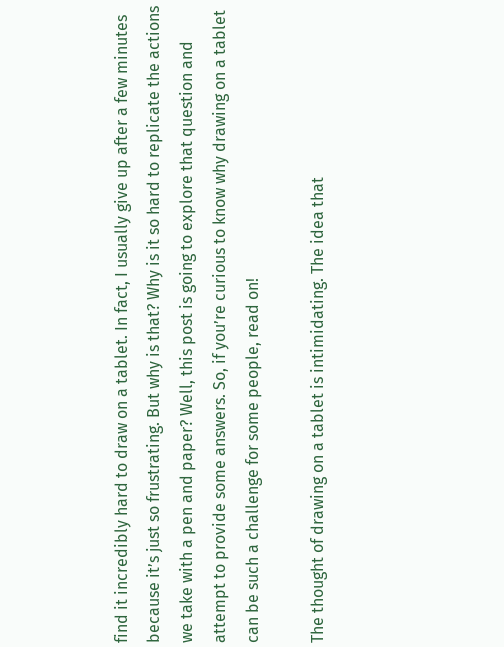find it incredibly hard to draw on a tablet. In fact, I usually give up after a few minutes because it’s just so frustrating. But why is that? Why is it so hard to replicate the actions we take with a pen and paper? Well, this post is going to explore that question and attempt to provide some answers. So, if you’re curious to know why drawing on a tablet can be such a challenge for some people, read on!

The thought of drawing on a tablet is intimidating. The idea that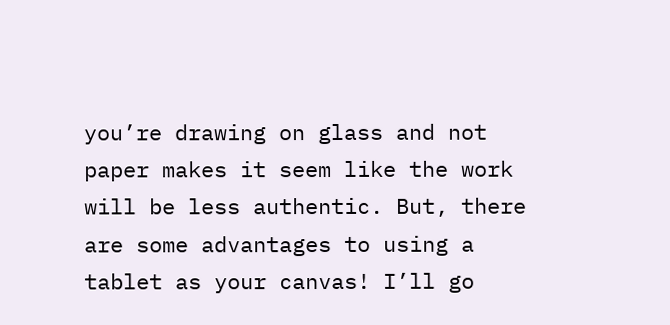you’re drawing on glass and not paper makes it seem like the work will be less authentic. But, there are some advantages to using a tablet as your canvas! I’ll go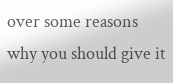over some reasons why you should give it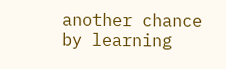another chance by learning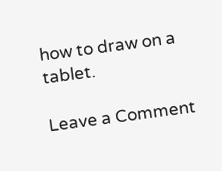how to draw on a tablet.

Leave a Comment